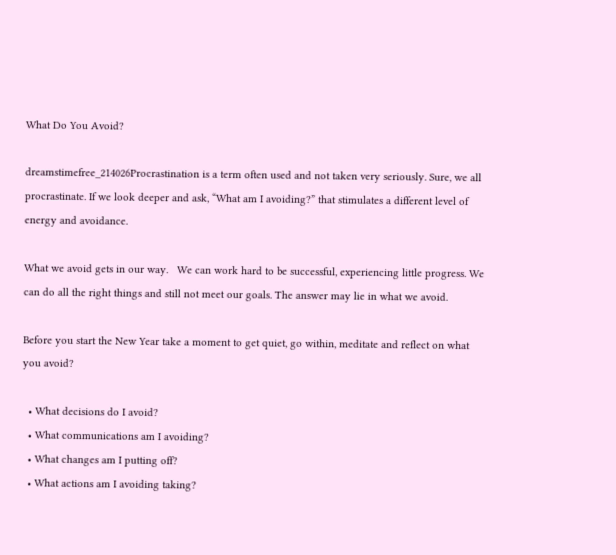What Do You Avoid?

dreamstimefree_214026Procrastination is a term often used and not taken very seriously. Sure, we all procrastinate. If we look deeper and ask, “What am I avoiding?” that stimulates a different level of energy and avoidance.

What we avoid gets in our way.   We can work hard to be successful, experiencing little progress. We can do all the right things and still not meet our goals. The answer may lie in what we avoid.

Before you start the New Year take a moment to get quiet, go within, meditate and reflect on what you avoid?

  • What decisions do I avoid?
  • What communications am I avoiding?
  • What changes am I putting off?
  • What actions am I avoiding taking?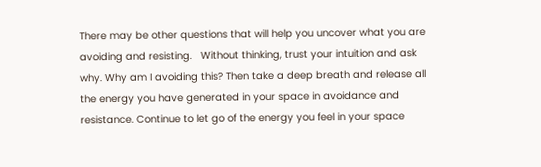There may be other questions that will help you uncover what you are avoiding and resisting.   Without thinking, trust your intuition and ask why. Why am I avoiding this? Then take a deep breath and release all the energy you have generated in your space in avoidance and resistance. Continue to let go of the energy you feel in your space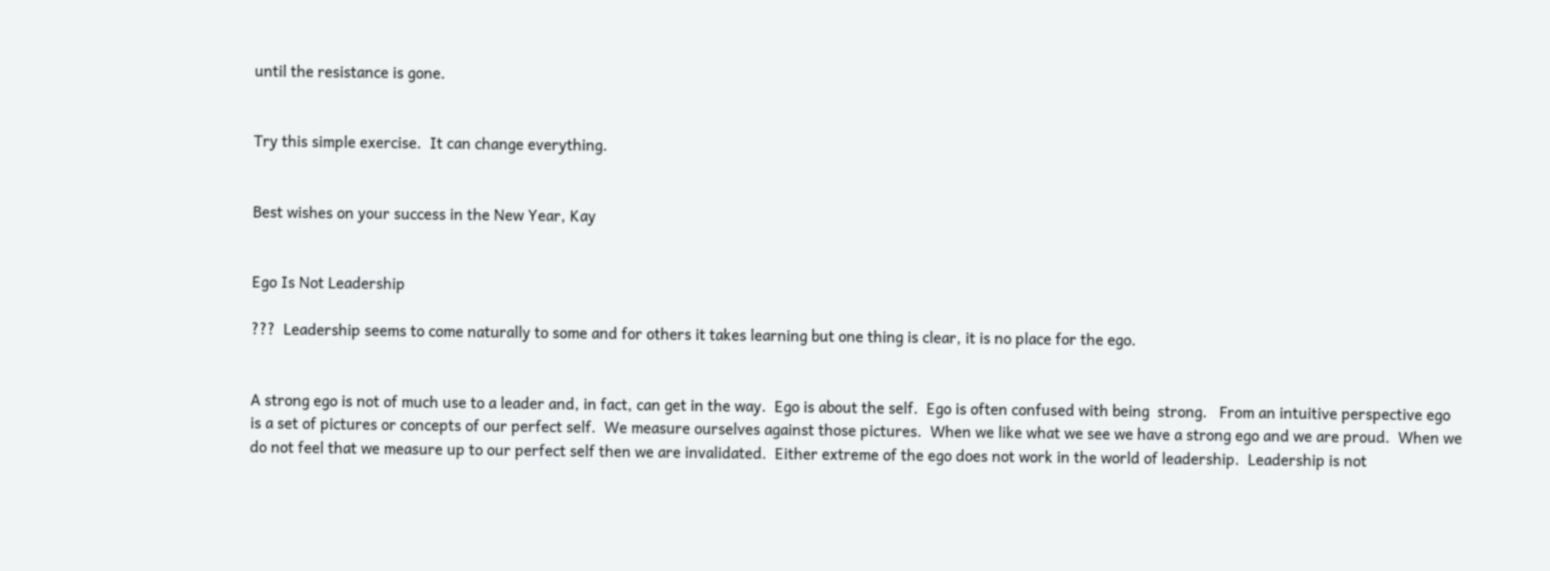until the resistance is gone.


Try this simple exercise.  It can change everything.


Best wishes on your success in the New Year, Kay


Ego Is Not Leadership

???  Leadership seems to come naturally to some and for others it takes learning but one thing is clear, it is no place for the ego.


A strong ego is not of much use to a leader and, in fact, can get in the way.  Ego is about the self.  Ego is often confused with being  strong.   From an intuitive perspective ego is a set of pictures or concepts of our perfect self.  We measure ourselves against those pictures.  When we like what we see we have a strong ego and we are proud.  When we do not feel that we measure up to our perfect self then we are invalidated.  Either extreme of the ego does not work in the world of leadership.  Leadership is not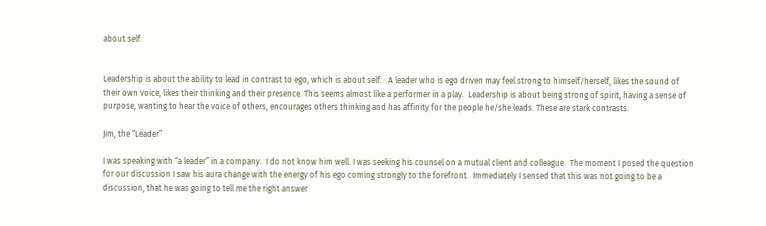about self.


Leadership is about the ability to lead in contrast to ego, which is about self.   A leader who is ego driven may feel strong to himself/herself, likes the sound of their own voice, likes their thinking and their presence. This seems almost like a performer in a play.  Leadership is about being strong of spirit, having a sense of purpose, wanting to hear the voice of others, encourages others thinking and has affinity for the people he/she leads. These are stark contrasts.

Jim, the “Leader”

I was speaking with “a leader” in a company.  I do not know him well. I was seeking his counsel on a mutual client and colleague.  The moment I posed the question for our discussion I saw his aura change with the energy of his ego coming strongly to the forefront.  Immediately I sensed that this was not going to be a discussion, that he was going to tell me the right answer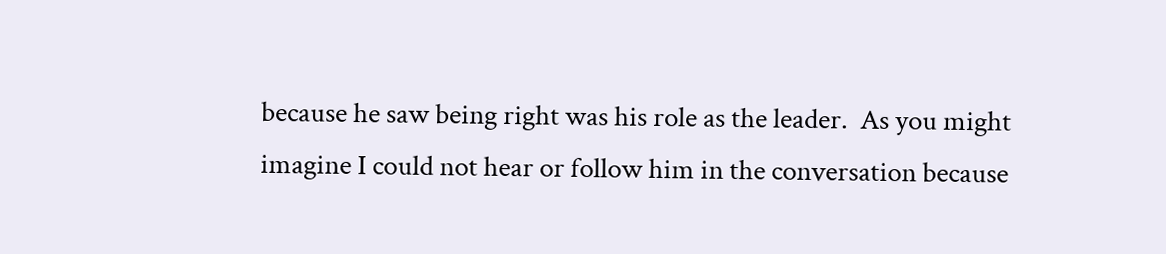because he saw being right was his role as the leader.  As you might imagine I could not hear or follow him in the conversation because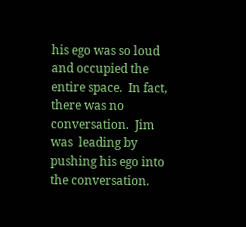his ego was so loud and occupied the entire space.  In fact, there was no conversation.  Jim was  leading by pushing his ego into the conversation.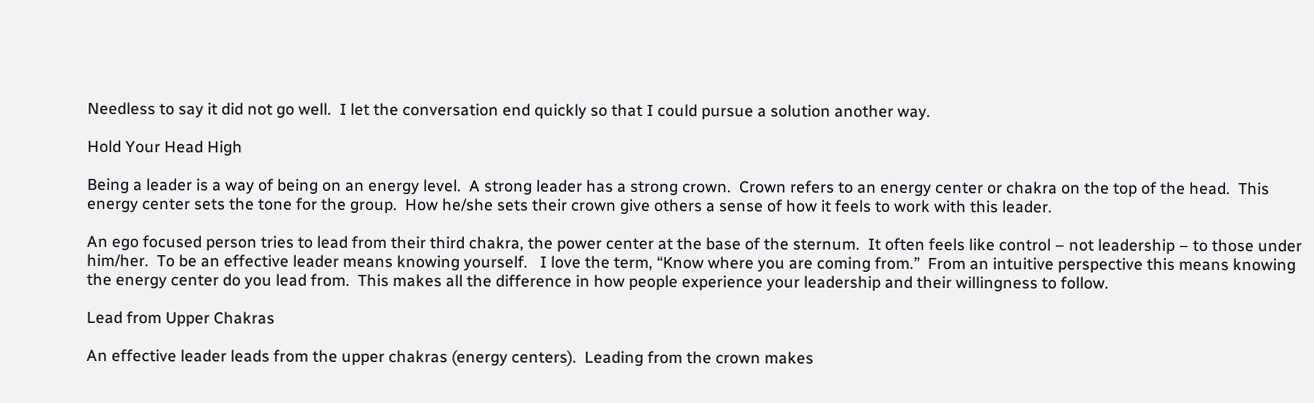Needless to say it did not go well.  I let the conversation end quickly so that I could pursue a solution another way.

Hold Your Head High

Being a leader is a way of being on an energy level.  A strong leader has a strong crown.  Crown refers to an energy center or chakra on the top of the head.  This energy center sets the tone for the group.  How he/she sets their crown give others a sense of how it feels to work with this leader.

An ego focused person tries to lead from their third chakra, the power center at the base of the sternum.  It often feels like control – not leadership – to those under him/her.  To be an effective leader means knowing yourself.   I love the term, “Know where you are coming from.”  From an intuitive perspective this means knowing the energy center do you lead from.  This makes all the difference in how people experience your leadership and their willingness to follow.

Lead from Upper Chakras

An effective leader leads from the upper chakras (energy centers).  Leading from the crown makes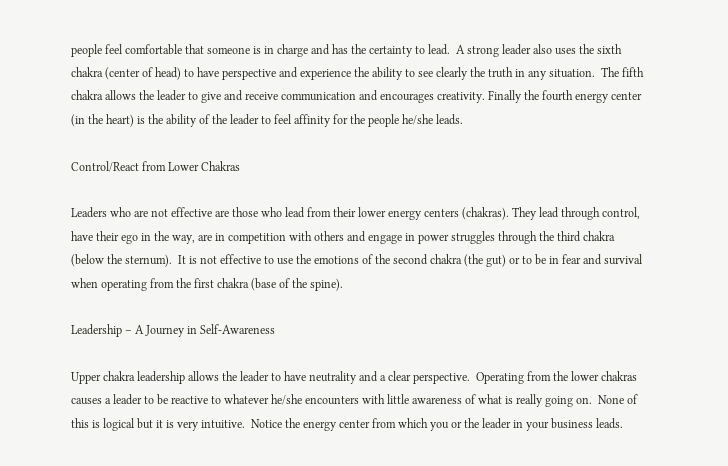people feel comfortable that someone is in charge and has the certainty to lead.  A strong leader also uses the sixth chakra (center of head) to have perspective and experience the ability to see clearly the truth in any situation.  The fifth chakra allows the leader to give and receive communication and encourages creativity. Finally the fourth energy center (in the heart) is the ability of the leader to feel affinity for the people he/she leads.

Control/React from Lower Chakras

Leaders who are not effective are those who lead from their lower energy centers (chakras). They lead through control, have their ego in the way, are in competition with others and engage in power struggles through the third chakra (below the sternum).  It is not effective to use the emotions of the second chakra (the gut) or to be in fear and survival when operating from the first chakra (base of the spine).

Leadership – A Journey in Self-Awareness

Upper chakra leadership allows the leader to have neutrality and a clear perspective.  Operating from the lower chakras causes a leader to be reactive to whatever he/she encounters with little awareness of what is really going on.  None of this is logical but it is very intuitive.  Notice the energy center from which you or the leader in your business leads.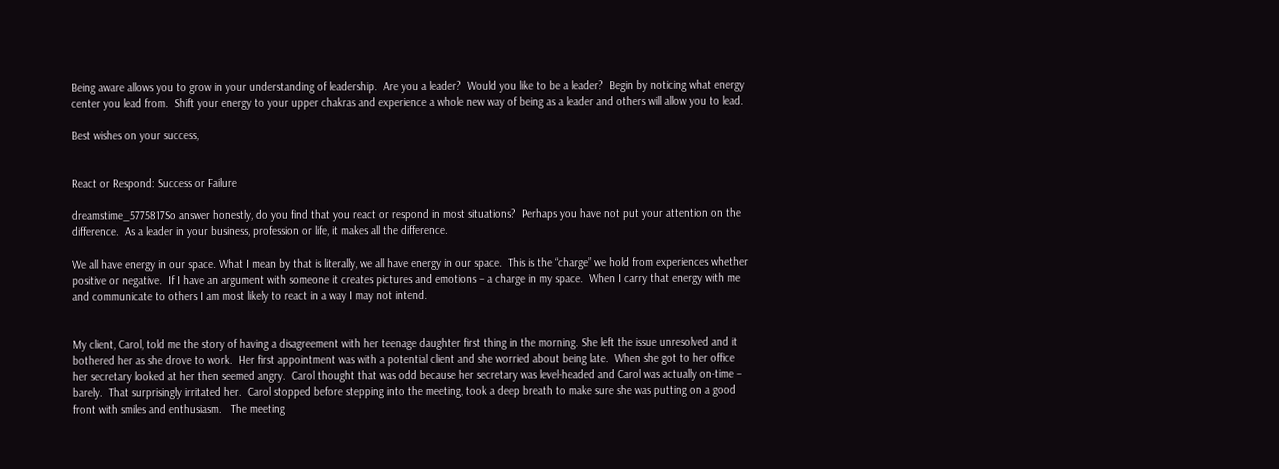Being aware allows you to grow in your understanding of leadership.  Are you a leader?  Would you like to be a leader?  Begin by noticing what energy center you lead from.  Shift your energy to your upper chakras and experience a whole new way of being as a leader and others will allow you to lead.

Best wishes on your success,


React or Respond: Success or Failure

dreamstime_5775817So answer honestly, do you find that you react or respond in most situations?  Perhaps you have not put your attention on the difference.  As a leader in your business, profession or life, it makes all the difference.

We all have energy in our space. What I mean by that is literally, we all have energy in our space.  This is the “charge” we hold from experiences whether positive or negative.  If I have an argument with someone it creates pictures and emotions – a charge in my space.  When I carry that energy with me and communicate to others I am most likely to react in a way I may not intend.


My client, Carol, told me the story of having a disagreement with her teenage daughter first thing in the morning. She left the issue unresolved and it bothered her as she drove to work.  Her first appointment was with a potential client and she worried about being late.  When she got to her office her secretary looked at her then seemed angry.  Carol thought that was odd because her secretary was level-headed and Carol was actually on-time – barely.  That surprisingly irritated her.  Carol stopped before stepping into the meeting, took a deep breath to make sure she was putting on a good front with smiles and enthusiasm.   The meeting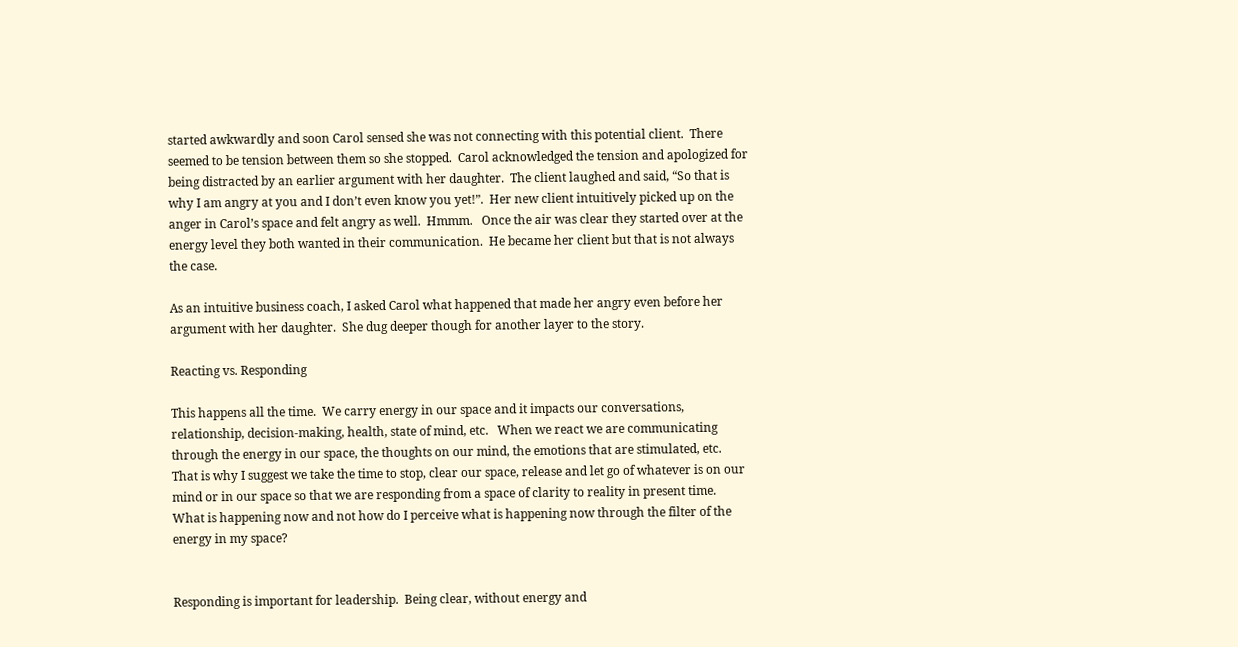started awkwardly and soon Carol sensed she was not connecting with this potential client.  There seemed to be tension between them so she stopped.  Carol acknowledged the tension and apologized for being distracted by an earlier argument with her daughter.  The client laughed and said, “So that is why I am angry at you and I don’t even know you yet!”.  Her new client intuitively picked up on the anger in Carol’s space and felt angry as well.  Hmmm.   Once the air was clear they started over at the energy level they both wanted in their communication.  He became her client but that is not always the case.

As an intuitive business coach, I asked Carol what happened that made her angry even before her argument with her daughter.  She dug deeper though for another layer to the story.

Reacting vs. Responding

This happens all the time.  We carry energy in our space and it impacts our conversations, relationship, decision-making, health, state of mind, etc.   When we react we are communicating through the energy in our space, the thoughts on our mind, the emotions that are stimulated, etc.  That is why I suggest we take the time to stop, clear our space, release and let go of whatever is on our mind or in our space so that we are responding from a space of clarity to reality in present time.  What is happening now and not how do I perceive what is happening now through the filter of the energy in my space?


Responding is important for leadership.  Being clear, without energy and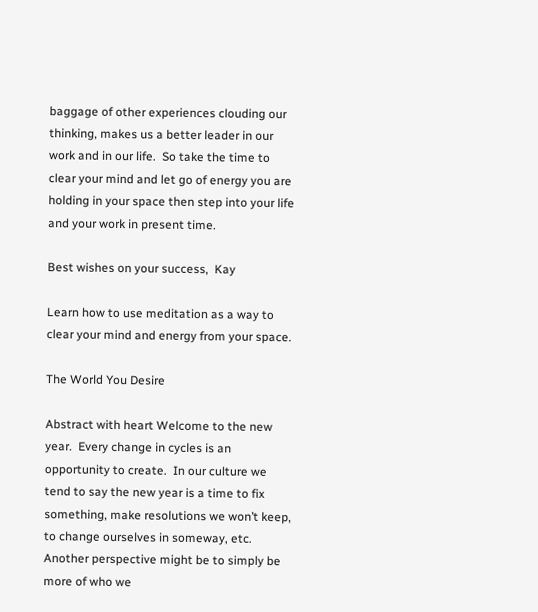baggage of other experiences clouding our thinking, makes us a better leader in our work and in our life.  So take the time to clear your mind and let go of energy you are holding in your space then step into your life and your work in present time.

Best wishes on your success,  Kay

Learn how to use meditation as a way to clear your mind and energy from your space.

The World You Desire

Abstract with heart Welcome to the new year.  Every change in cycles is an opportunity to create.  In our culture we tend to say the new year is a time to fix something, make resolutions we won’t keep, to change ourselves in someway, etc. Another perspective might be to simply be more of who we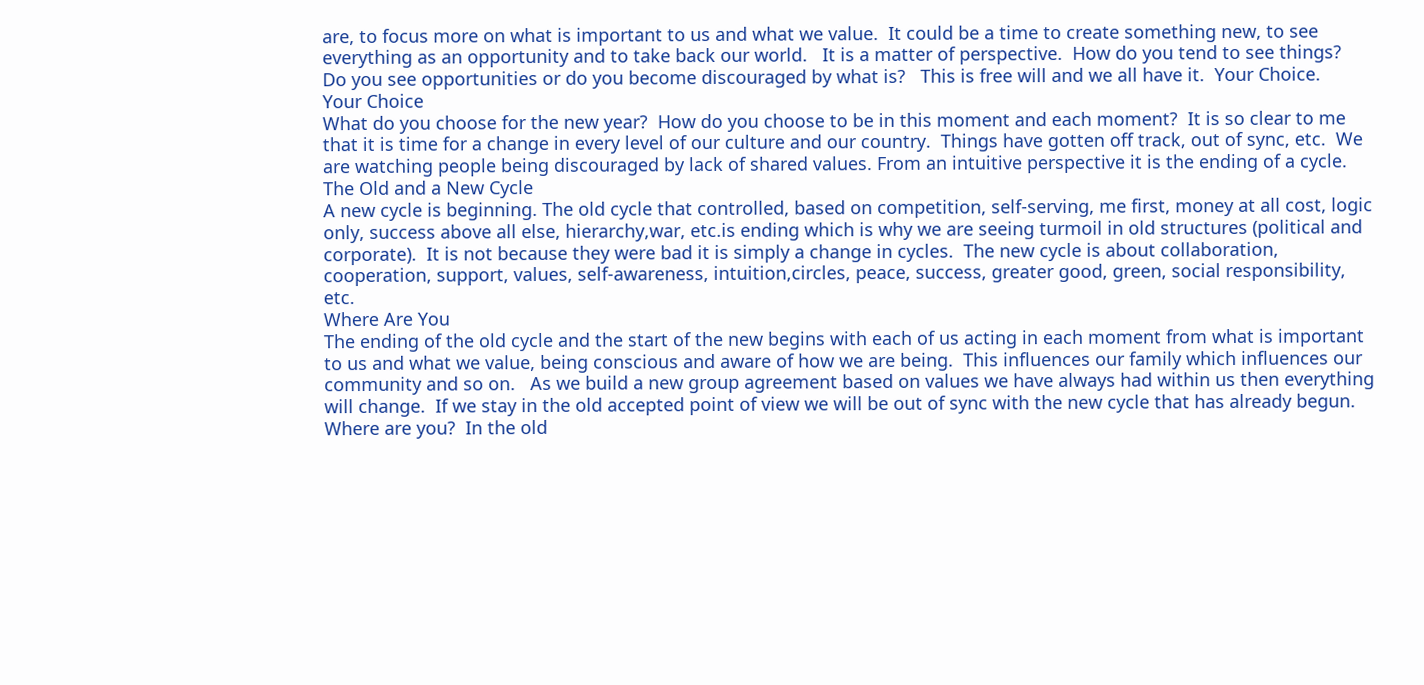are, to focus more on what is important to us and what we value.  It could be a time to create something new, to see everything as an opportunity and to take back our world.   It is a matter of perspective.  How do you tend to see things?  Do you see opportunities or do you become discouraged by what is?   This is free will and we all have it.  Your Choice.
Your Choice
What do you choose for the new year?  How do you choose to be in this moment and each moment?  It is so clear to me that it is time for a change in every level of our culture and our country.  Things have gotten off track, out of sync, etc.  We are watching people being discouraged by lack of shared values. From an intuitive perspective it is the ending of a cycle.
The Old and a New Cycle
A new cycle is beginning. The old cycle that controlled, based on competition, self-serving, me first, money at all cost, logic only, success above all else, hierarchy,war, etc.is ending which is why we are seeing turmoil in old structures (political and corporate).  It is not because they were bad it is simply a change in cycles.  The new cycle is about collaboration, cooperation, support, values, self-awareness, intuition,circles, peace, success, greater good, green, social responsibility, etc.
Where Are You
The ending of the old cycle and the start of the new begins with each of us acting in each moment from what is important to us and what we value, being conscious and aware of how we are being.  This influences our family which influences our community and so on.   As we build a new group agreement based on values we have always had within us then everything will change.  If we stay in the old accepted point of view we will be out of sync with the new cycle that has already begun.  Where are you?  In the old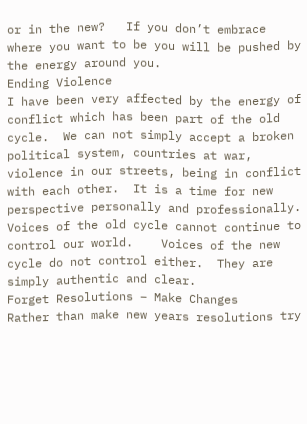or in the new?   If you don’t embrace where you want to be you will be pushed by the energy around you.
Ending Violence
I have been very affected by the energy of conflict which has been part of the old cycle.  We can not simply accept a broken political system, countries at war, violence in our streets, being in conflict with each other.  It is a time for new perspective personally and professionally.   Voices of the old cycle cannot continue to control our world.    Voices of the new cycle do not control either.  They are simply authentic and clear.
Forget Resolutions – Make Changes
Rather than make new years resolutions try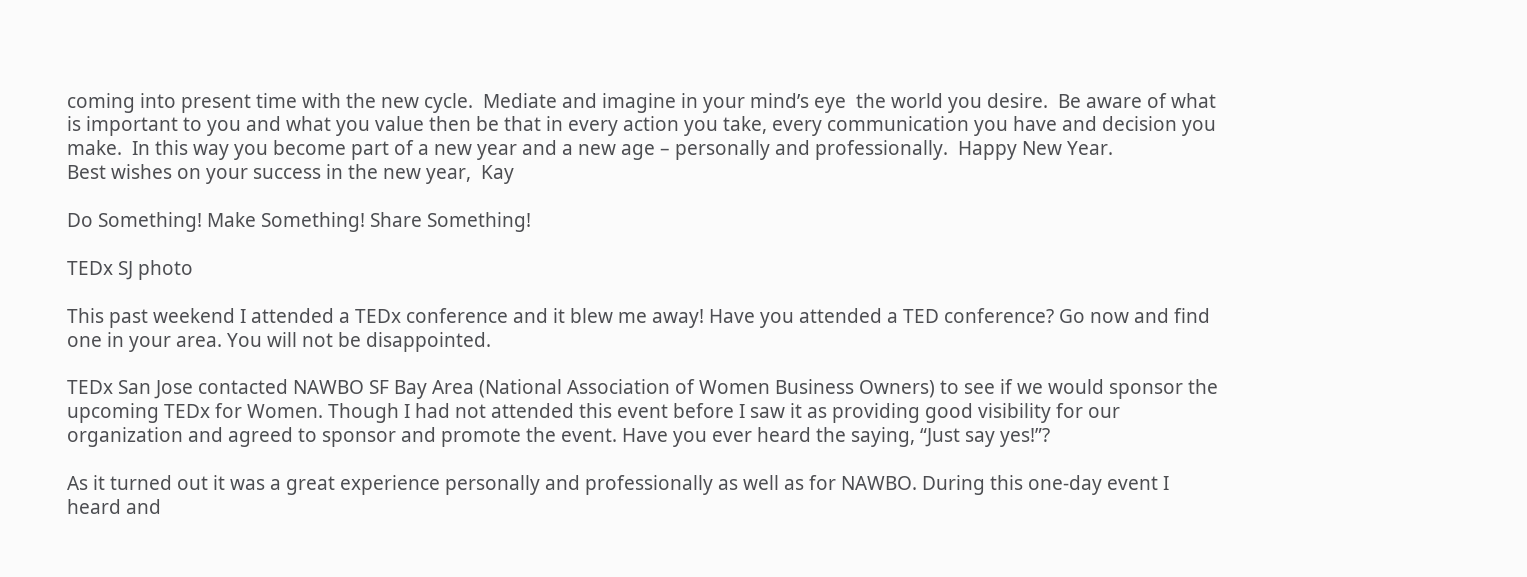coming into present time with the new cycle.  Mediate and imagine in your mind’s eye  the world you desire.  Be aware of what is important to you and what you value then be that in every action you take, every communication you have and decision you make.  In this way you become part of a new year and a new age – personally and professionally.  Happy New Year.
Best wishes on your success in the new year,  Kay

Do Something! Make Something! Share Something!

TEDx SJ photo

This past weekend I attended a TEDx conference and it blew me away! Have you attended a TED conference? Go now and find one in your area. You will not be disappointed.

TEDx San Jose contacted NAWBO SF Bay Area (National Association of Women Business Owners) to see if we would sponsor the upcoming TEDx for Women. Though I had not attended this event before I saw it as providing good visibility for our organization and agreed to sponsor and promote the event. Have you ever heard the saying, “Just say yes!”?

As it turned out it was a great experience personally and professionally as well as for NAWBO. During this one-day event I heard and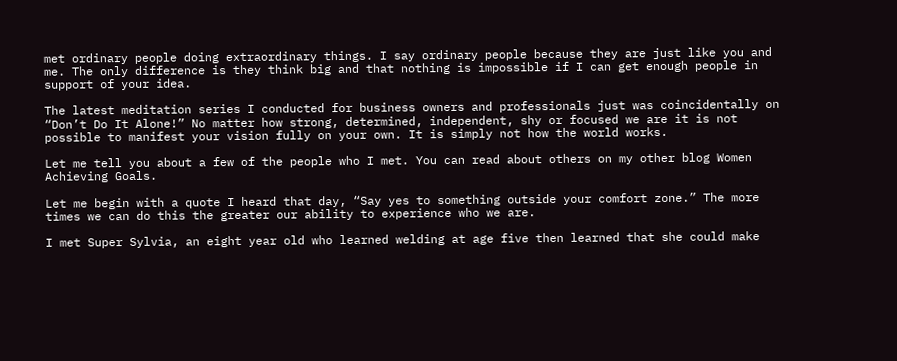met ordinary people doing extraordinary things. I say ordinary people because they are just like you and me. The only difference is they think big and that nothing is impossible if I can get enough people in support of your idea.

The latest meditation series I conducted for business owners and professionals just was coincidentally on “Don’t Do It Alone!” No matter how strong, determined, independent, shy or focused we are it is not possible to manifest your vision fully on your own. It is simply not how the world works.

Let me tell you about a few of the people who I met. You can read about others on my other blog Women Achieving Goals.

Let me begin with a quote I heard that day, “Say yes to something outside your comfort zone.” The more times we can do this the greater our ability to experience who we are.

I met Super Sylvia, an eight year old who learned welding at age five then learned that she could make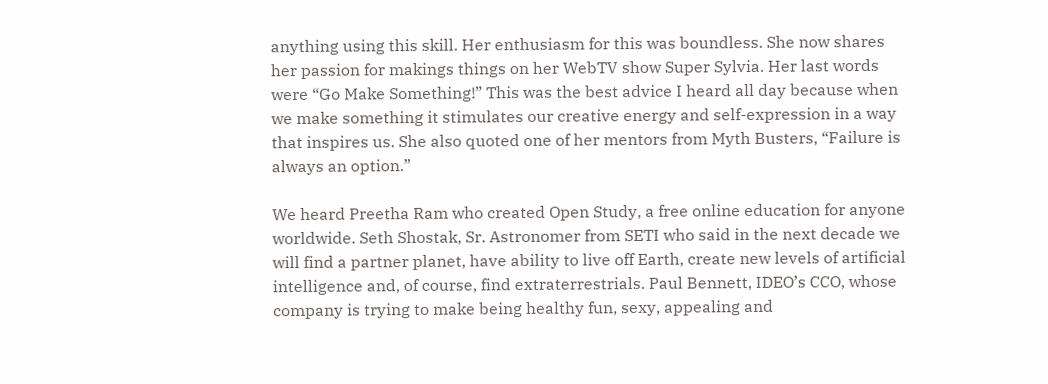anything using this skill. Her enthusiasm for this was boundless. She now shares her passion for makings things on her WebTV show Super Sylvia. Her last words were “Go Make Something!” This was the best advice I heard all day because when we make something it stimulates our creative energy and self-expression in a way that inspires us. She also quoted one of her mentors from Myth Busters, “Failure is always an option.”

We heard Preetha Ram who created Open Study, a free online education for anyone worldwide. Seth Shostak, Sr. Astronomer from SETI who said in the next decade we will find a partner planet, have ability to live off Earth, create new levels of artificial intelligence and, of course, find extraterrestrials. Paul Bennett, IDEO’s CCO, whose company is trying to make being healthy fun, sexy, appealing and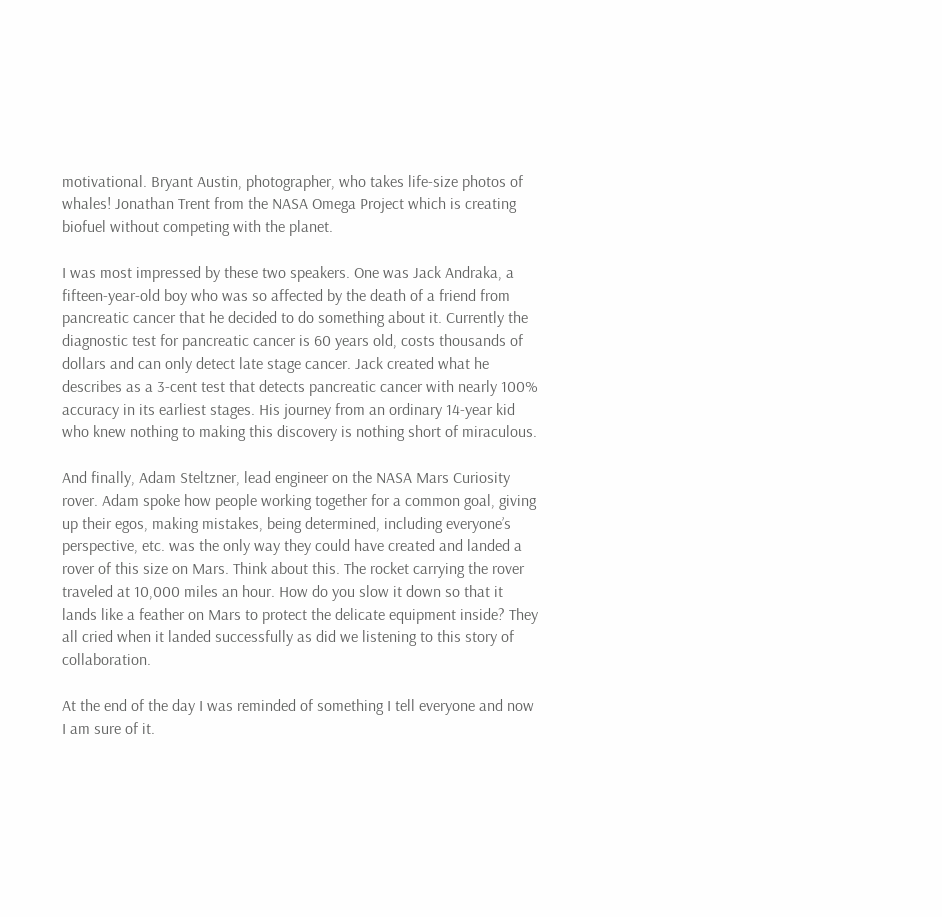motivational. Bryant Austin, photographer, who takes life-size photos of whales! Jonathan Trent from the NASA Omega Project which is creating biofuel without competing with the planet.

I was most impressed by these two speakers. One was Jack Andraka, a fifteen-year-old boy who was so affected by the death of a friend from pancreatic cancer that he decided to do something about it. Currently the diagnostic test for pancreatic cancer is 60 years old, costs thousands of dollars and can only detect late stage cancer. Jack created what he describes as a 3-cent test that detects pancreatic cancer with nearly 100% accuracy in its earliest stages. His journey from an ordinary 14-year kid who knew nothing to making this discovery is nothing short of miraculous.

And finally, Adam Steltzner, lead engineer on the NASA Mars Curiosity rover. Adam spoke how people working together for a common goal, giving up their egos, making mistakes, being determined, including everyone’s perspective, etc. was the only way they could have created and landed a rover of this size on Mars. Think about this. The rocket carrying the rover traveled at 10,000 miles an hour. How do you slow it down so that it lands like a feather on Mars to protect the delicate equipment inside? They all cried when it landed successfully as did we listening to this story of collaboration.

At the end of the day I was reminded of something I tell everyone and now I am sure of it.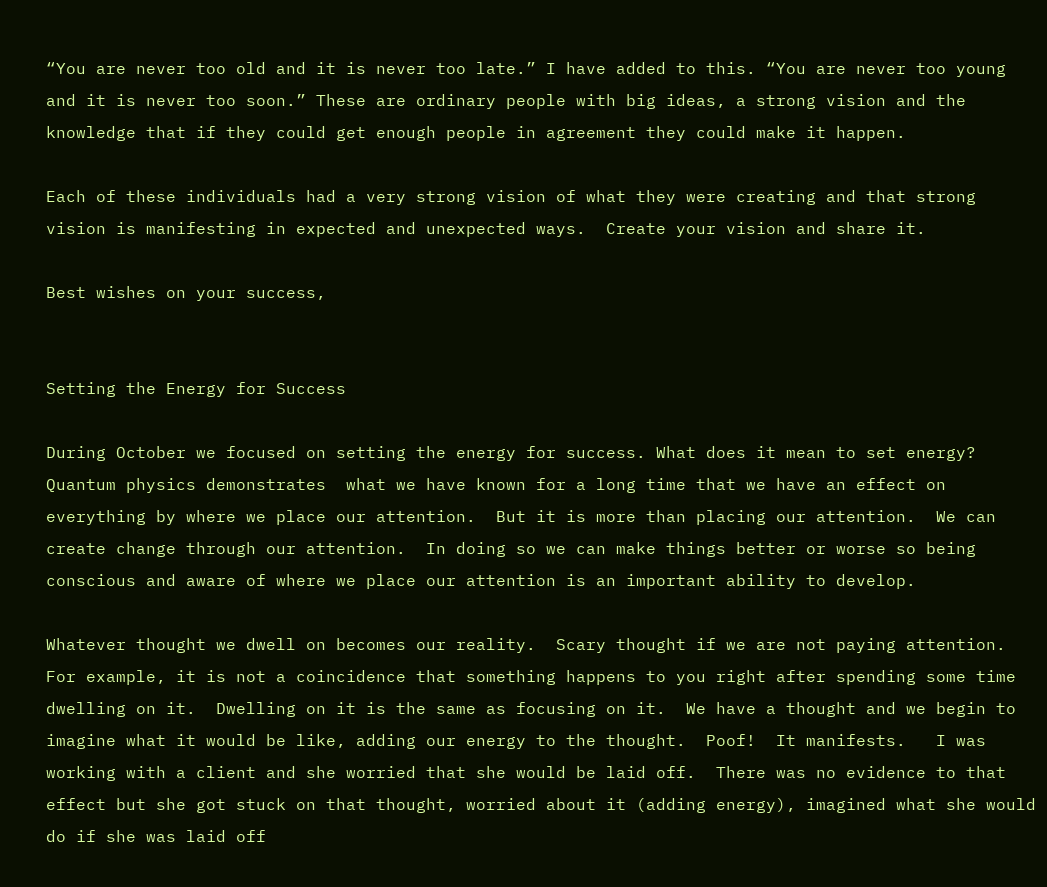“You are never too old and it is never too late.” I have added to this. “You are never too young and it is never too soon.” These are ordinary people with big ideas, a strong vision and the knowledge that if they could get enough people in agreement they could make it happen.

Each of these individuals had a very strong vision of what they were creating and that strong vision is manifesting in expected and unexpected ways.  Create your vision and share it.

Best wishes on your success,


Setting the Energy for Success

During October we focused on setting the energy for success. What does it mean to set energy? Quantum physics demonstrates  what we have known for a long time that we have an effect on everything by where we place our attention.  But it is more than placing our attention.  We can create change through our attention.  In doing so we can make things better or worse so being conscious and aware of where we place our attention is an important ability to develop.

Whatever thought we dwell on becomes our reality.  Scary thought if we are not paying attention.  For example, it is not a coincidence that something happens to you right after spending some time dwelling on it.  Dwelling on it is the same as focusing on it.  We have a thought and we begin to imagine what it would be like, adding our energy to the thought.  Poof!  It manifests.   I was working with a client and she worried that she would be laid off.  There was no evidence to that effect but she got stuck on that thought, worried about it (adding energy), imagined what she would do if she was laid off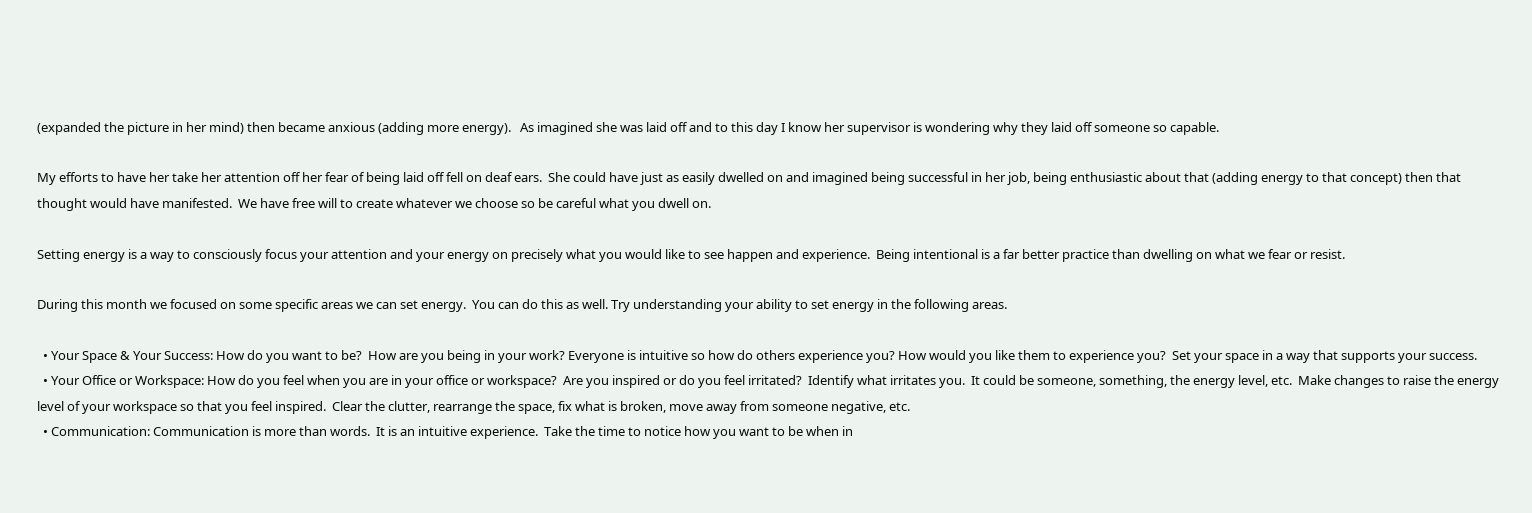(expanded the picture in her mind) then became anxious (adding more energy).   As imagined she was laid off and to this day I know her supervisor is wondering why they laid off someone so capable.

My efforts to have her take her attention off her fear of being laid off fell on deaf ears.  She could have just as easily dwelled on and imagined being successful in her job, being enthusiastic about that (adding energy to that concept) then that thought would have manifested.  We have free will to create whatever we choose so be careful what you dwell on.

Setting energy is a way to consciously focus your attention and your energy on precisely what you would like to see happen and experience.  Being intentional is a far better practice than dwelling on what we fear or resist.

During this month we focused on some specific areas we can set energy.  You can do this as well. Try understanding your ability to set energy in the following areas.

  • Your Space & Your Success: How do you want to be?  How are you being in your work? Everyone is intuitive so how do others experience you? How would you like them to experience you?  Set your space in a way that supports your success.
  • Your Office or Workspace: How do you feel when you are in your office or workspace?  Are you inspired or do you feel irritated?  Identify what irritates you.  It could be someone, something, the energy level, etc.  Make changes to raise the energy level of your workspace so that you feel inspired.  Clear the clutter, rearrange the space, fix what is broken, move away from someone negative, etc.
  • Communication: Communication is more than words.  It is an intuitive experience.  Take the time to notice how you want to be when in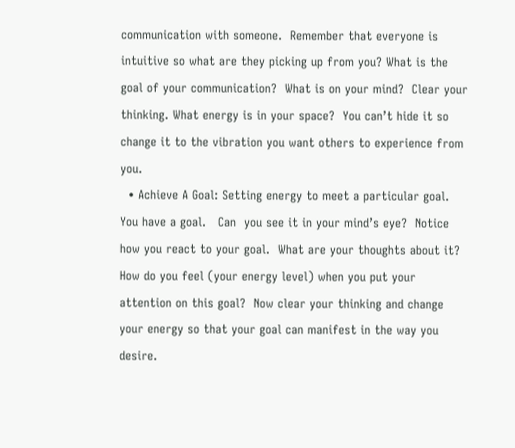communication with someone.  Remember that everyone is intuitive so what are they picking up from you? What is the goal of your communication?  What is on your mind?  Clear your thinking. What energy is in your space?  You can’t hide it so change it to the vibration you want others to experience from you.
  • Achieve A Goal: Setting energy to meet a particular goal.  You have a goal.   Can  you see it in your mind’s eye?  Notice how you react to your goal.  What are your thoughts about it?  How do you feel (your energy level) when you put your attention on this goal?  Now clear your thinking and change your energy so that your goal can manifest in the way you desire.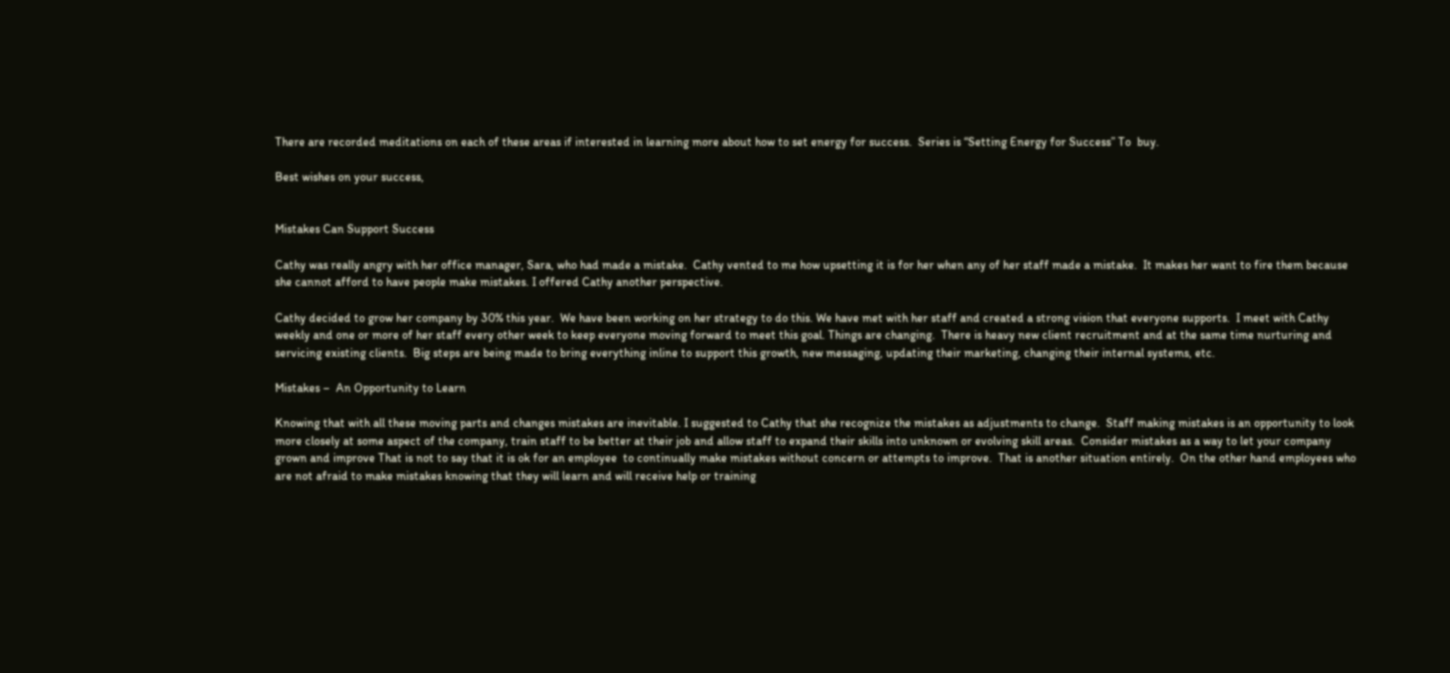There are recorded meditations on each of these areas if interested in learning more about how to set energy for success.  Series is “Setting Energy for Success” To  buy.

Best wishes on your success,


Mistakes Can Support Success

Cathy was really angry with her office manager, Sara, who had made a mistake.  Cathy vented to me how upsetting it is for her when any of her staff made a mistake.  It makes her want to fire them because she cannot afford to have people make mistakes. I offered Cathy another perspective.

Cathy decided to grow her company by 30% this year.  We have been working on her strategy to do this. We have met with her staff and created a strong vision that everyone supports.  I meet with Cathy weekly and one or more of her staff every other week to keep everyone moving forward to meet this goal. Things are changing.  There is heavy new client recruitment and at the same time nurturing and servicing existing clients.  Big steps are being made to bring everything inline to support this growth, new messaging, updating their marketing, changing their internal systems, etc.

Mistakes –  An Opportunity to Learn

Knowing that with all these moving parts and changes mistakes are inevitable. I suggested to Cathy that she recognize the mistakes as adjustments to change.  Staff making mistakes is an opportunity to look more closely at some aspect of the company, train staff to be better at their job and allow staff to expand their skills into unknown or evolving skill areas.  Consider mistakes as a way to let your company grown and improve That is not to say that it is ok for an employee  to continually make mistakes without concern or attempts to improve.  That is another situation entirely.  On the other hand employees who are not afraid to make mistakes knowing that they will learn and will receive help or training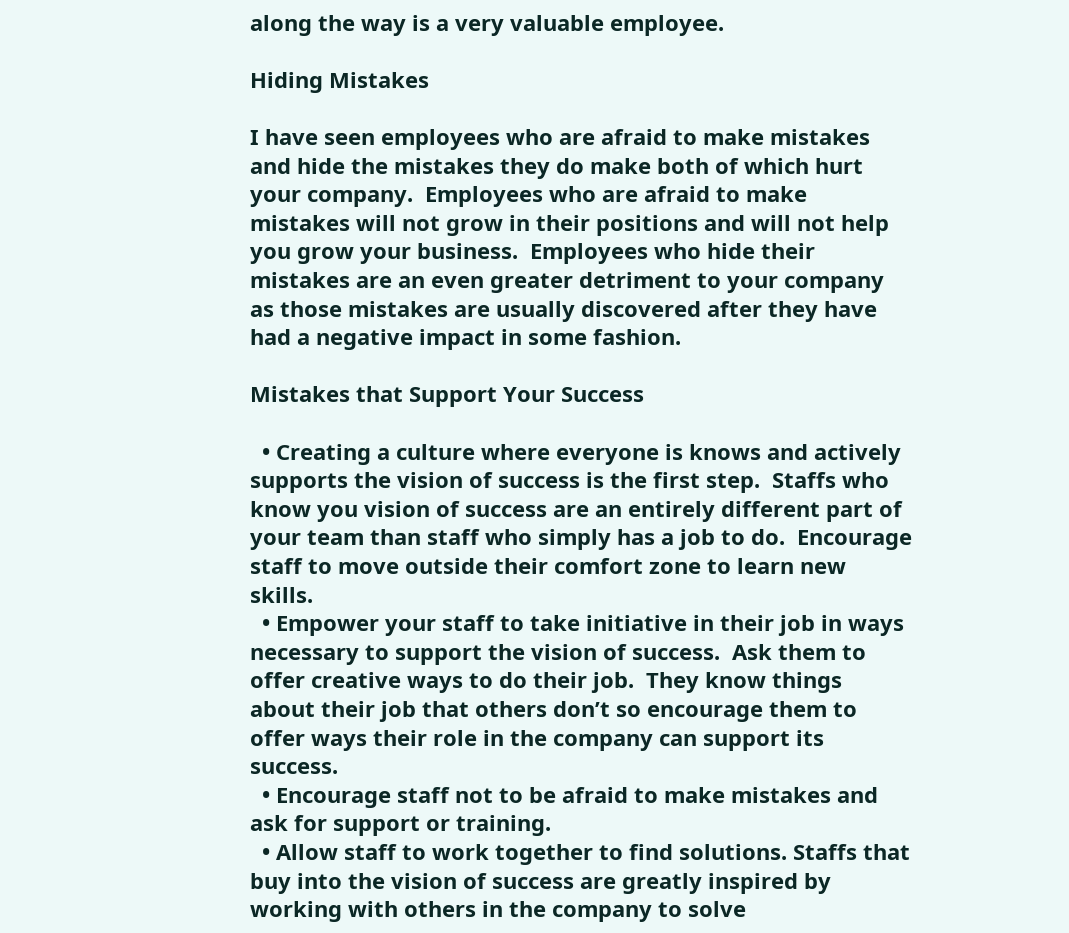along the way is a very valuable employee.

Hiding Mistakes

I have seen employees who are afraid to make mistakes and hide the mistakes they do make both of which hurt your company.  Employees who are afraid to make mistakes will not grow in their positions and will not help you grow your business.  Employees who hide their mistakes are an even greater detriment to your company as those mistakes are usually discovered after they have had a negative impact in some fashion.

Mistakes that Support Your Success

  • Creating a culture where everyone is knows and actively supports the vision of success is the first step.  Staffs who know you vision of success are an entirely different part of your team than staff who simply has a job to do.  Encourage staff to move outside their comfort zone to learn new skills.
  • Empower your staff to take initiative in their job in ways necessary to support the vision of success.  Ask them to offer creative ways to do their job.  They know things about their job that others don’t so encourage them to offer ways their role in the company can support its success.
  • Encourage staff not to be afraid to make mistakes and ask for support or training.
  • Allow staff to work together to find solutions. Staffs that buy into the vision of success are greatly inspired by working with others in the company to solve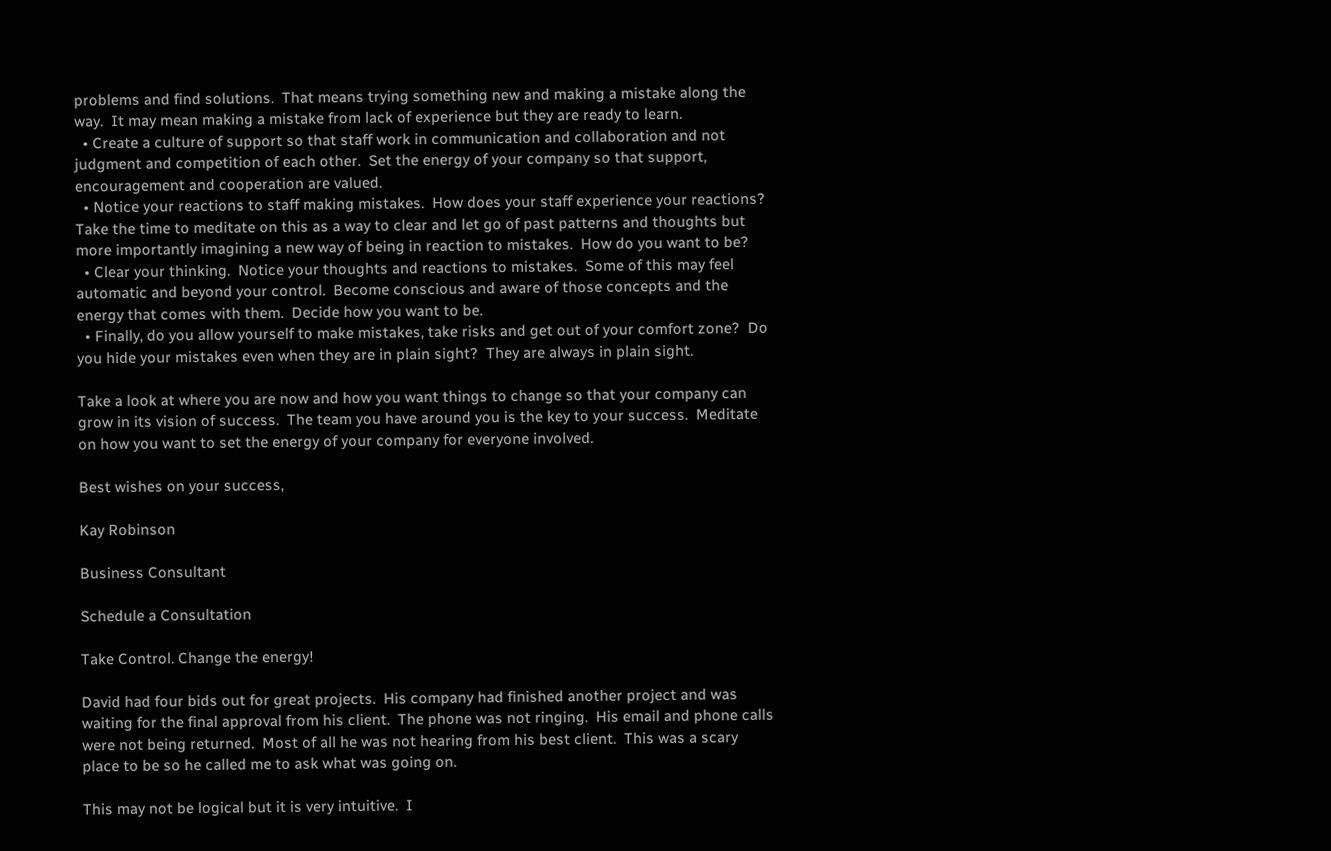problems and find solutions.  That means trying something new and making a mistake along the way.  It may mean making a mistake from lack of experience but they are ready to learn.
  • Create a culture of support so that staff work in communication and collaboration and not judgment and competition of each other.  Set the energy of your company so that support, encouragement and cooperation are valued.
  • Notice your reactions to staff making mistakes.  How does your staff experience your reactions?  Take the time to meditate on this as a way to clear and let go of past patterns and thoughts but more importantly imagining a new way of being in reaction to mistakes.  How do you want to be?
  • Clear your thinking.  Notice your thoughts and reactions to mistakes.  Some of this may feel automatic and beyond your control.  Become conscious and aware of those concepts and the energy that comes with them.  Decide how you want to be.
  • Finally, do you allow yourself to make mistakes, take risks and get out of your comfort zone?  Do you hide your mistakes even when they are in plain sight?  They are always in plain sight.

Take a look at where you are now and how you want things to change so that your company can grow in its vision of success.  The team you have around you is the key to your success.  Meditate on how you want to set the energy of your company for everyone involved.

Best wishes on your success,

Kay Robinson

Business Consultant

Schedule a Consultation

Take Control. Change the energy!

David had four bids out for great projects.  His company had finished another project and was waiting for the final approval from his client.  The phone was not ringing.  His email and phone calls were not being returned.  Most of all he was not hearing from his best client.  This was a scary place to be so he called me to ask what was going on.

This may not be logical but it is very intuitive.  I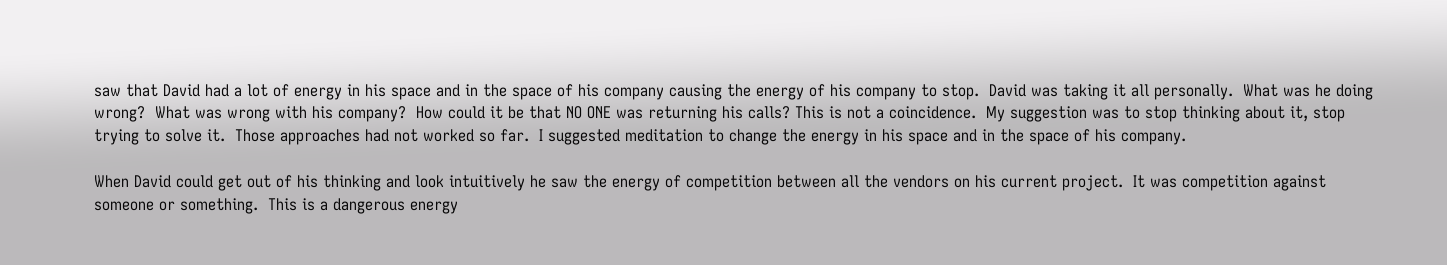saw that David had a lot of energy in his space and in the space of his company causing the energy of his company to stop.  David was taking it all personally.  What was he doing wrong?  What was wrong with his company?  How could it be that NO ONE was returning his calls? This is not a coincidence.  My suggestion was to stop thinking about it, stop trying to solve it.  Those approaches had not worked so far.  I suggested meditation to change the energy in his space and in the space of his company.

When David could get out of his thinking and look intuitively he saw the energy of competition between all the vendors on his current project.  It was competition against someone or something.  This is a dangerous energy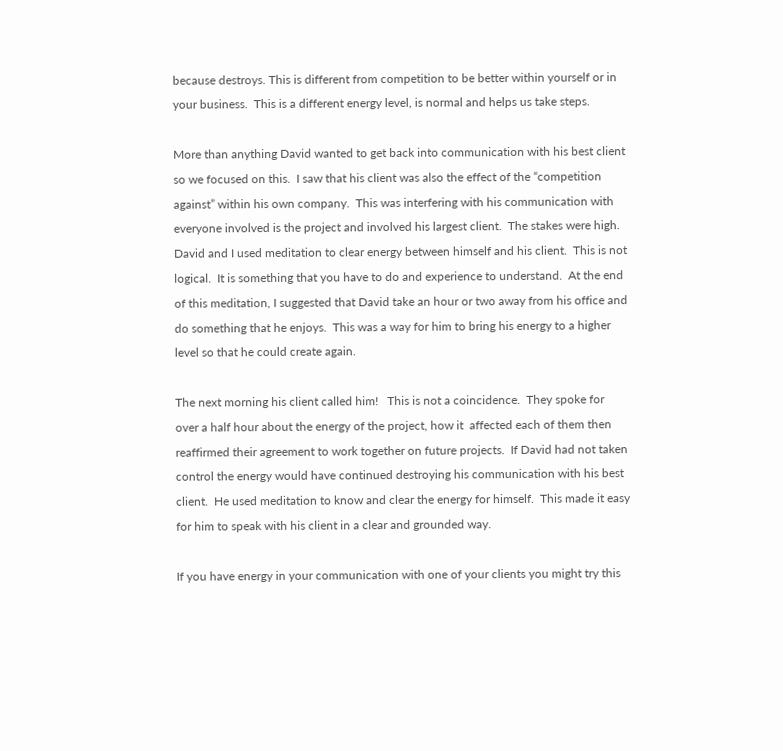because destroys. This is different from competition to be better within yourself or in your business.  This is a different energy level, is normal and helps us take steps.

More than anything David wanted to get back into communication with his best client so we focused on this.  I saw that his client was also the effect of the “competition against” within his own company.  This was interfering with his communication with everyone involved is the project and involved his largest client.  The stakes were high.  David and I used meditation to clear energy between himself and his client.  This is not logical.  It is something that you have to do and experience to understand.  At the end of this meditation, I suggested that David take an hour or two away from his office and do something that he enjoys.  This was a way for him to bring his energy to a higher level so that he could create again.

The next morning his client called him!   This is not a coincidence.  They spoke for over a half hour about the energy of the project, how it  affected each of them then reaffirmed their agreement to work together on future projects.  If David had not taken control the energy would have continued destroying his communication with his best client.  He used meditation to know and clear the energy for himself.  This made it easy for him to speak with his client in a clear and grounded way.

If you have energy in your communication with one of your clients you might try this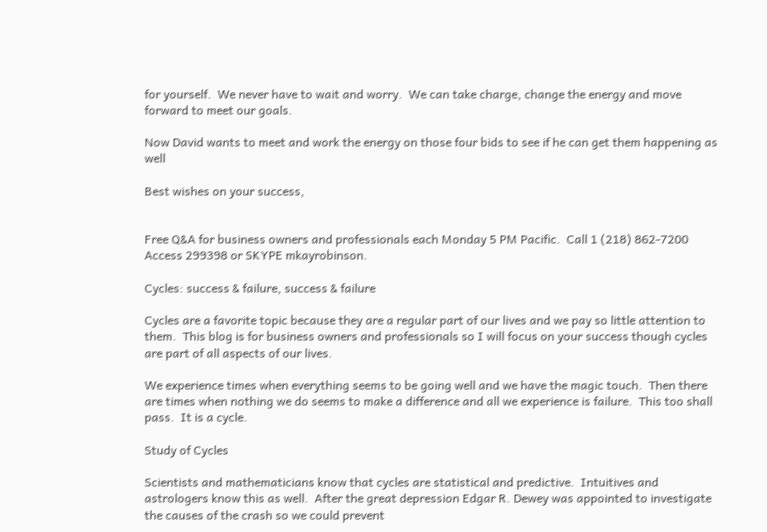for yourself.  We never have to wait and worry.  We can take charge, change the energy and move forward to meet our goals.

Now David wants to meet and work the energy on those four bids to see if he can get them happening as well

Best wishes on your success,


Free Q&A for business owners and professionals each Monday 5 PM Pacific.  Call 1 (218) 862-7200 Access 299398 or SKYPE mkayrobinson.

Cycles: success & failure, success & failure

Cycles are a favorite topic because they are a regular part of our lives and we pay so little attention to them.  This blog is for business owners and professionals so I will focus on your success though cycles are part of all aspects of our lives.

We experience times when everything seems to be going well and we have the magic touch.  Then there are times when nothing we do seems to make a difference and all we experience is failure.  This too shall pass.  It is a cycle.

Study of Cycles

Scientists and mathematicians know that cycles are statistical and predictive.  Intuitives and astrologers know this as well.  After the great depression Edgar R. Dewey was appointed to investigate the causes of the crash so we could prevent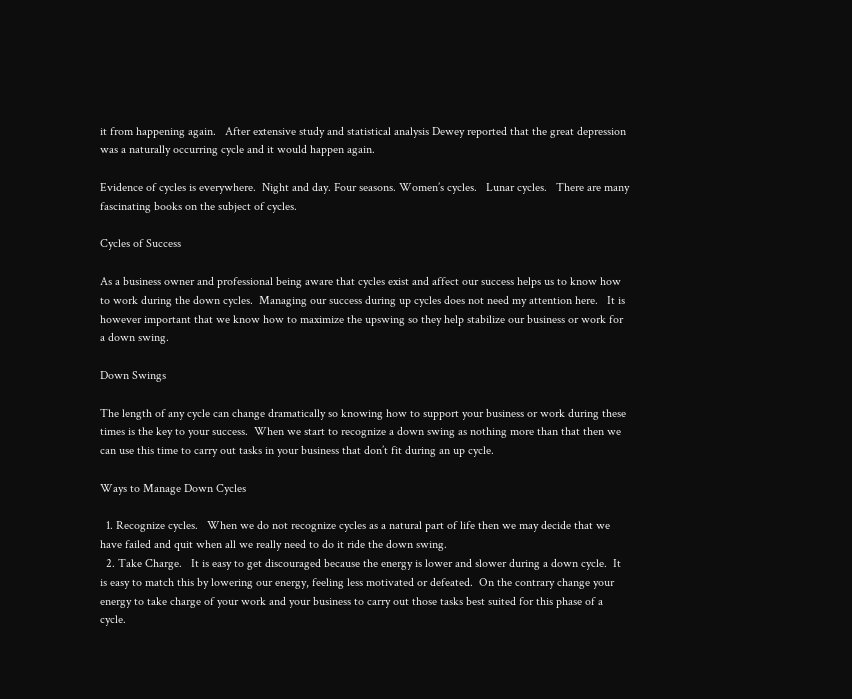it from happening again.   After extensive study and statistical analysis Dewey reported that the great depression was a naturally occurring cycle and it would happen again.

Evidence of cycles is everywhere.  Night and day. Four seasons. Women’s cycles.   Lunar cycles.   There are many fascinating books on the subject of cycles.

Cycles of Success

As a business owner and professional being aware that cycles exist and affect our success helps us to know how to work during the down cycles.  Managing our success during up cycles does not need my attention here.   It is however important that we know how to maximize the upswing so they help stabilize our business or work for a down swing.

Down Swings

The length of any cycle can change dramatically so knowing how to support your business or work during these times is the key to your success.  When we start to recognize a down swing as nothing more than that then we can use this time to carry out tasks in your business that don’t fit during an up cycle.

Ways to Manage Down Cycles

  1. Recognize cycles.   When we do not recognize cycles as a natural part of life then we may decide that we have failed and quit when all we really need to do it ride the down swing.
  2. Take Charge.   It is easy to get discouraged because the energy is lower and slower during a down cycle.  It is easy to match this by lowering our energy, feeling less motivated or defeated.  On the contrary change your energy to take charge of your work and your business to carry out those tasks best suited for this phase of a cycle.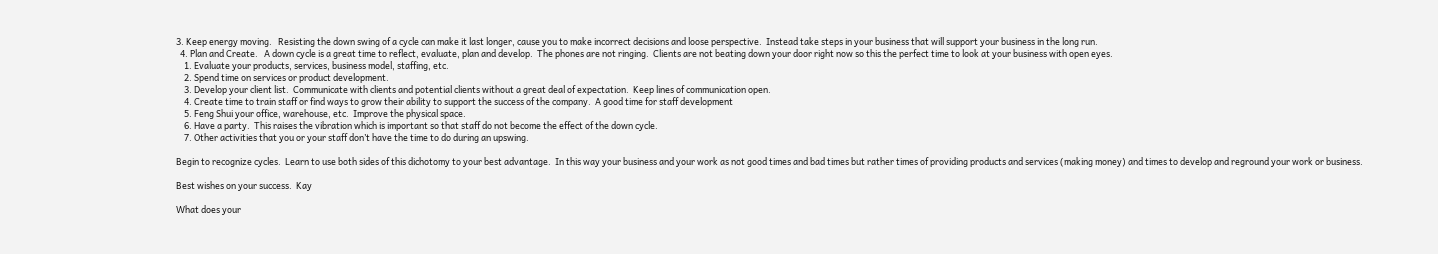3. Keep energy moving.   Resisting the down swing of a cycle can make it last longer, cause you to make incorrect decisions and loose perspective.  Instead take steps in your business that will support your business in the long run.
  4. Plan and Create.   A down cycle is a great time to reflect, evaluate, plan and develop.  The phones are not ringing.  Clients are not beating down your door right now so this the perfect time to look at your business with open eyes.
    1. Evaluate your products, services, business model, staffing, etc.
    2. Spend time on services or product development.
    3. Develop your client list.  Communicate with clients and potential clients without a great deal of expectation.  Keep lines of communication open.
    4. Create time to train staff or find ways to grow their ability to support the success of the company.  A good time for staff development
    5. Feng Shui your office, warehouse, etc.  Improve the physical space.
    6. Have a party.  This raises the vibration which is important so that staff do not become the effect of the down cycle.
    7. Other activities that you or your staff don’t have the time to do during an upswing.

Begin to recognize cycles.  Learn to use both sides of this dichotomy to your best advantage.  In this way your business and your work as not good times and bad times but rather times of providing products and services (making money) and times to develop and reground your work or business.

Best wishes on your success.  Kay

What does your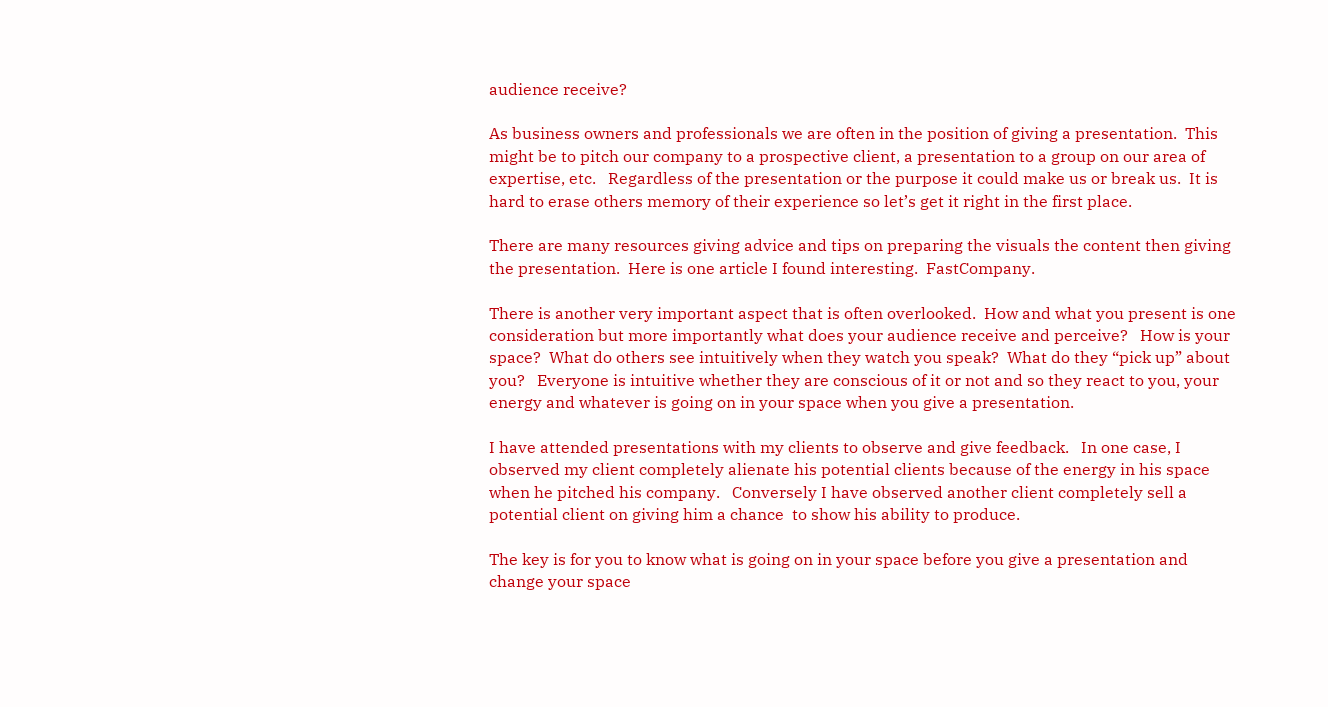audience receive?

As business owners and professionals we are often in the position of giving a presentation.  This might be to pitch our company to a prospective client, a presentation to a group on our area of expertise, etc.   Regardless of the presentation or the purpose it could make us or break us.  It is hard to erase others memory of their experience so let’s get it right in the first place.

There are many resources giving advice and tips on preparing the visuals the content then giving the presentation.  Here is one article I found interesting.  FastCompany.

There is another very important aspect that is often overlooked.  How and what you present is one consideration but more importantly what does your audience receive and perceive?   How is your space?  What do others see intuitively when they watch you speak?  What do they “pick up” about you?   Everyone is intuitive whether they are conscious of it or not and so they react to you, your energy and whatever is going on in your space when you give a presentation.

I have attended presentations with my clients to observe and give feedback.   In one case, I observed my client completely alienate his potential clients because of the energy in his space when he pitched his company.   Conversely I have observed another client completely sell a potential client on giving him a chance  to show his ability to produce.

The key is for you to know what is going on in your space before you give a presentation and change your space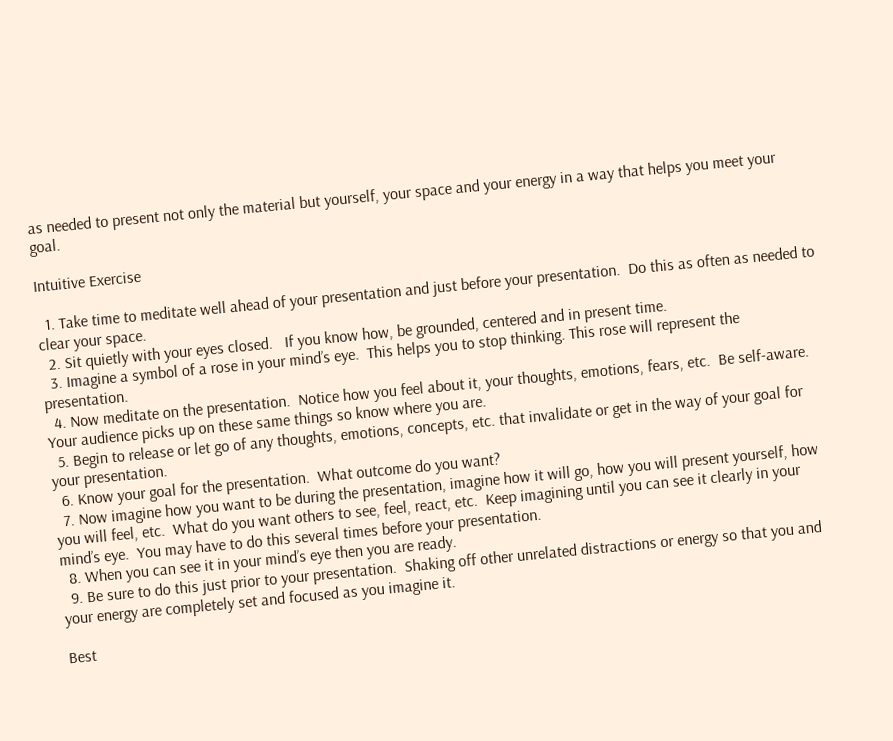as needed to present not only the material but yourself, your space and your energy in a way that helps you meet your goal.

Intuitive Exercise

  1. Take time to meditate well ahead of your presentation and just before your presentation.  Do this as often as needed to clear your space.
  2. Sit quietly with your eyes closed.   If you know how, be grounded, centered and in present time.
  3. Imagine a symbol of a rose in your mind’s eye.  This helps you to stop thinking. This rose will represent the presentation.
  4. Now meditate on the presentation.  Notice how you feel about it, your thoughts, emotions, fears, etc.  Be self-aware.  Your audience picks up on these same things so know where you are.
  5. Begin to release or let go of any thoughts, emotions, concepts, etc. that invalidate or get in the way of your goal for your presentation.
  6. Know your goal for the presentation.  What outcome do you want?
  7. Now imagine how you want to be during the presentation, imagine how it will go, how you will present yourself, how you will feel, etc.  What do you want others to see, feel, react, etc.  Keep imagining until you can see it clearly in your mind’s eye.  You may have to do this several times before your presentation.
  8. When you can see it in your mind’s eye then you are ready.
  9. Be sure to do this just prior to your presentation.  Shaking off other unrelated distractions or energy so that you and your energy are completely set and focused as you imagine it.

Best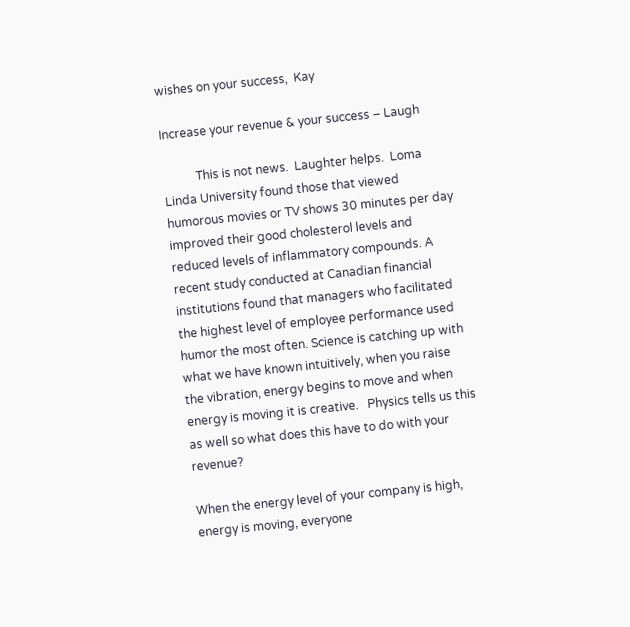wishes on your success,  Kay

Increase your revenue & your success – Laugh

           This is not news.  Laughter helps.  Loma Linda University found those that viewed humorous movies or TV shows 30 minutes per day improved their good cholesterol levels and reduced levels of inflammatory compounds. A recent study conducted at Canadian financial institutions found that managers who facilitated the highest level of employee performance used humor the most often. Science is catching up with what we have known intuitively, when you raise the vibration, energy begins to move and when energy is moving it is creative.   Physics tells us this as well so what does this have to do with your revenue?

When the energy level of your company is high, energy is moving, everyone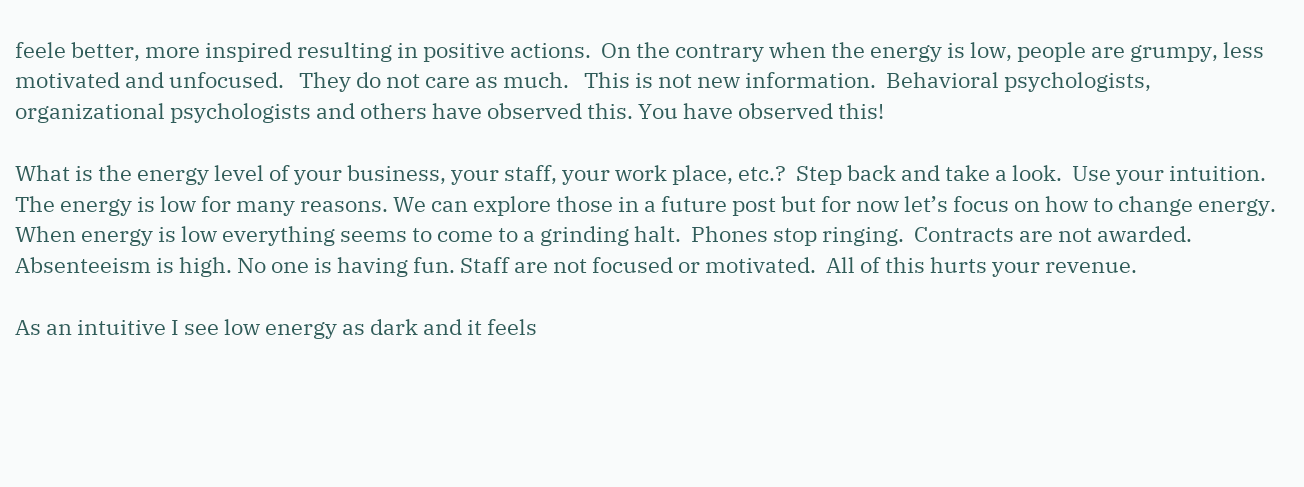feele better, more inspired resulting in positive actions.  On the contrary when the energy is low, people are grumpy, less motivated and unfocused.   They do not care as much.   This is not new information.  Behavioral psychologists, organizational psychologists and others have observed this. You have observed this!

What is the energy level of your business, your staff, your work place, etc.?  Step back and take a look.  Use your intuition.  The energy is low for many reasons. We can explore those in a future post but for now let’s focus on how to change energy.  When energy is low everything seems to come to a grinding halt.  Phones stop ringing.  Contracts are not awarded.  Absenteeism is high. No one is having fun. Staff are not focused or motivated.  All of this hurts your revenue.

As an intuitive I see low energy as dark and it feels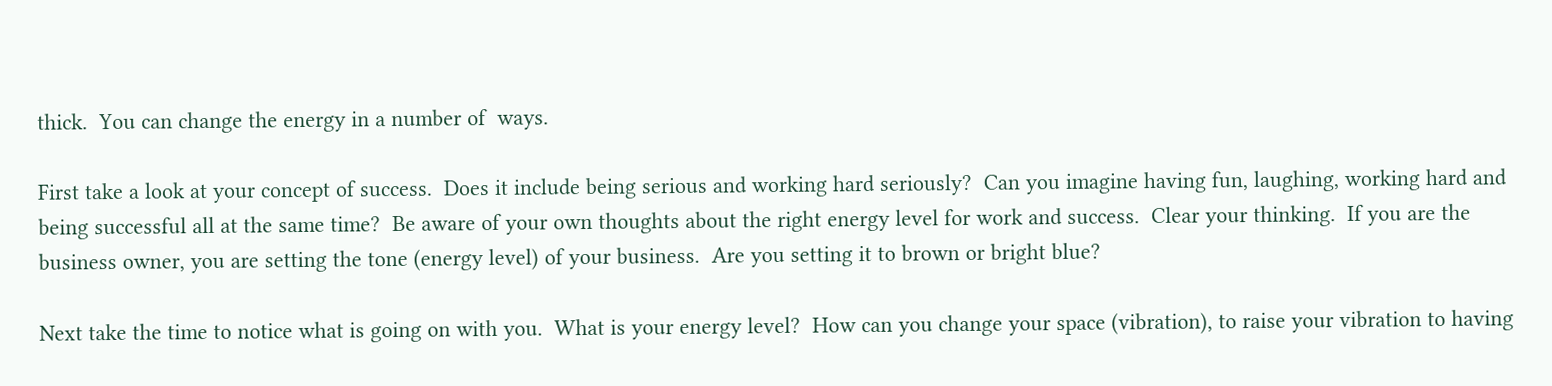thick.  You can change the energy in a number of  ways.

First take a look at your concept of success.  Does it include being serious and working hard seriously?  Can you imagine having fun, laughing, working hard and being successful all at the same time?  Be aware of your own thoughts about the right energy level for work and success.  Clear your thinking.  If you are the business owner, you are setting the tone (energy level) of your business.  Are you setting it to brown or bright blue?

Next take the time to notice what is going on with you.  What is your energy level?  How can you change your space (vibration), to raise your vibration to having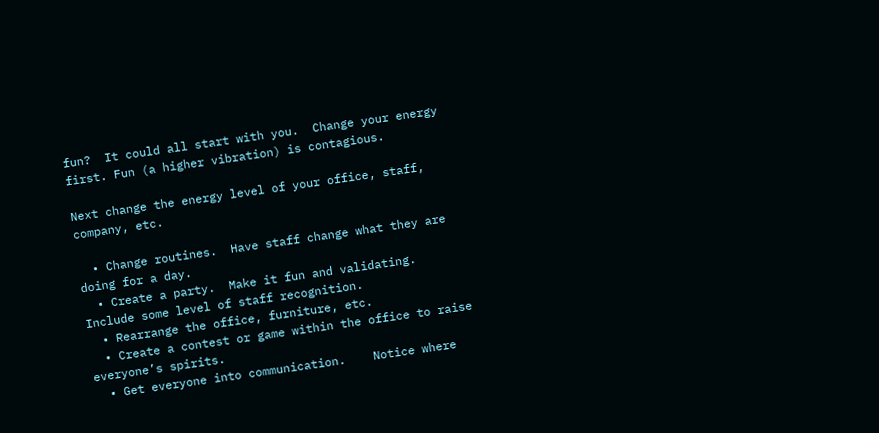fun?  It could all start with you.  Change your energy first. Fun (a higher vibration) is contagious.

Next change the energy level of your office, staff, company, etc.

  • Change routines.  Have staff change what they are doing for a day.
  • Create a party.  Make it fun and validating.  Include some level of staff recognition.
  • Rearrange the office, furniture, etc.
  • Create a contest or game within the office to raise everyone’s spirits.
  • Get everyone into communication.    Notice where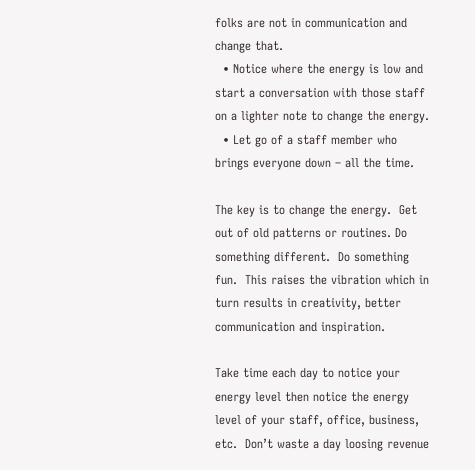folks are not in communication and change that.
  • Notice where the energy is low and start a conversation with those staff on a lighter note to change the energy.
  • Let go of a staff member who brings everyone down – all the time.

The key is to change the energy.  Get out of old patterns or routines. Do something different.  Do something fun.  This raises the vibration which in turn results in creativity, better communication and inspiration.

Take time each day to notice your energy level then notice the energy level of your staff, office, business, etc.  Don’t waste a day loosing revenue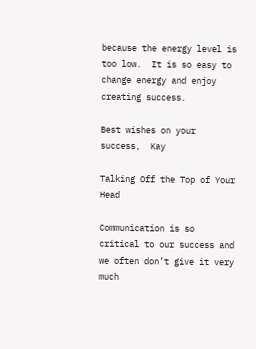because the energy level is too low.  It is so easy to change energy and enjoy creating success.

Best wishes on your success,  Kay

Talking Off the Top of Your Head

Communication is so critical to our success and we often don’t give it very much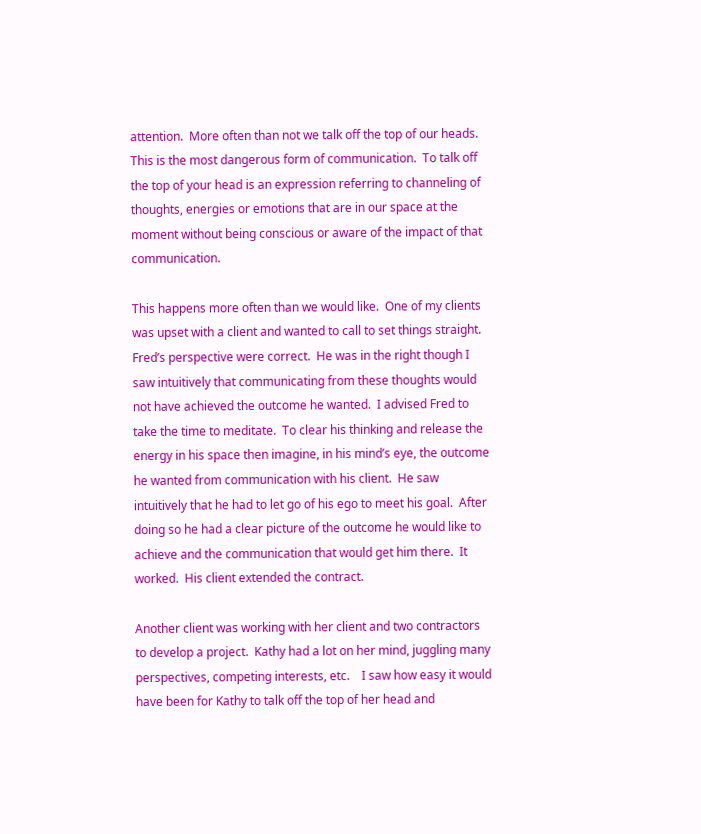attention.  More often than not we talk off the top of our heads.  This is the most dangerous form of communication.  To talk off the top of your head is an expression referring to channeling of thoughts, energies or emotions that are in our space at the moment without being conscious or aware of the impact of that communication.

This happens more often than we would like.  One of my clients was upset with a client and wanted to call to set things straight.  Fred’s perspective were correct.  He was in the right though I saw intuitively that communicating from these thoughts would not have achieved the outcome he wanted.  I advised Fred to take the time to meditate.  To clear his thinking and release the energy in his space then imagine, in his mind’s eye, the outcome he wanted from communication with his client.  He saw intuitively that he had to let go of his ego to meet his goal.  After doing so he had a clear picture of the outcome he would like to achieve and the communication that would get him there.  It worked.  His client extended the contract.

Another client was working with her client and two contractors to develop a project.  Kathy had a lot on her mind, juggling many perspectives, competing interests, etc.    I saw how easy it would have been for Kathy to talk off the top of her head and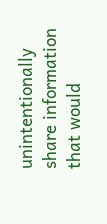unintentionally share information that would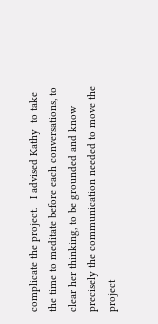complicate the project.   I advised Kathy  to take the time to meditate before each conversations, to clear her thinking, to be grounded and know precisely the communication needed to move the project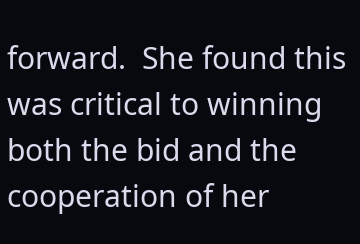forward.  She found this was critical to winning both the bid and the cooperation of her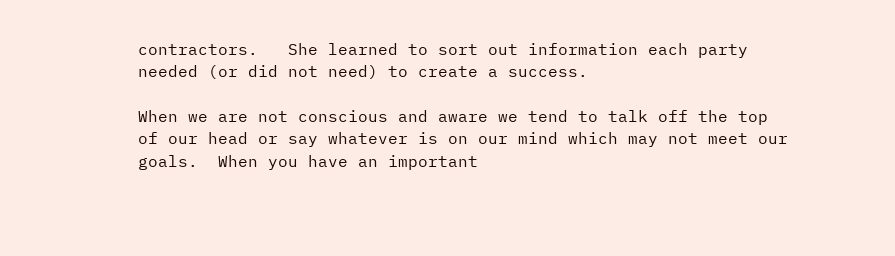contractors.   She learned to sort out information each party needed (or did not need) to create a success.

When we are not conscious and aware we tend to talk off the top of our head or say whatever is on our mind which may not meet our goals.  When you have an important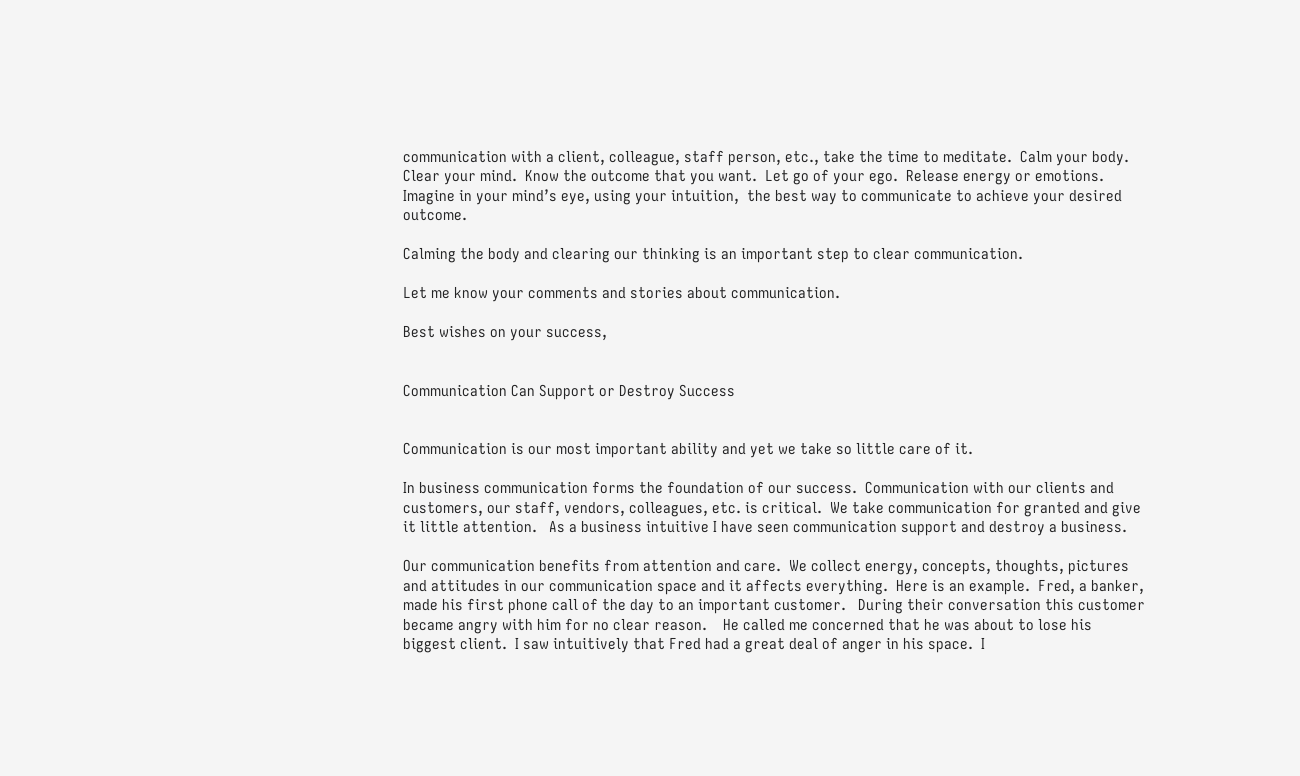communication with a client, colleague, staff person, etc., take the time to meditate.  Calm your body.  Clear your mind.  Know the outcome that you want.  Let go of your ego.  Release energy or emotions.  Imagine in your mind’s eye, using your intuition,  the best way to communicate to achieve your desired outcome.

Calming the body and clearing our thinking is an important step to clear communication.

Let me know your comments and stories about communication.

Best wishes on your success,


Communication Can Support or Destroy Success


Communication is our most important ability and yet we take so little care of it.

In business communication forms the foundation of our success.  Communication with our clients and customers, our staff, vendors, colleagues, etc. is critical.  We take communication for granted and give it little attention.   As a business intuitive I have seen communication support and destroy a business.

Our communication benefits from attention and care.  We collect energy, concepts, thoughts, pictures and attitudes in our communication space and it affects everything.  Here is an example.  Fred, a banker,  made his first phone call of the day to an important customer.   During their conversation this customer became angry with him for no clear reason.    He called me concerned that he was about to lose his biggest client.  I saw intuitively that Fred had a great deal of anger in his space.  I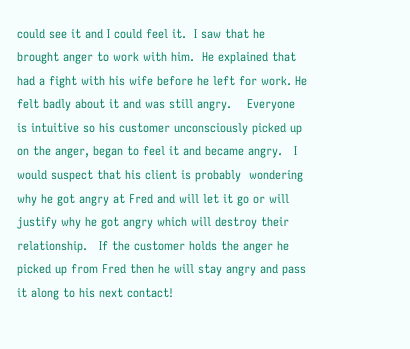could see it and I could feel it.  I saw that he brought anger to work with him.  He explained that had a fight with his wife before he left for work. He felt badly about it and was still angry.    Everyone is intuitive so his customer unconsciously picked up on the anger, began to feel it and became angry.   I would suspect that his client is probably  wondering why he got angry at Fred and will let it go or will justify why he got angry which will destroy their relationship.   If the customer holds the anger he picked up from Fred then he will stay angry and pass it along to his next contact!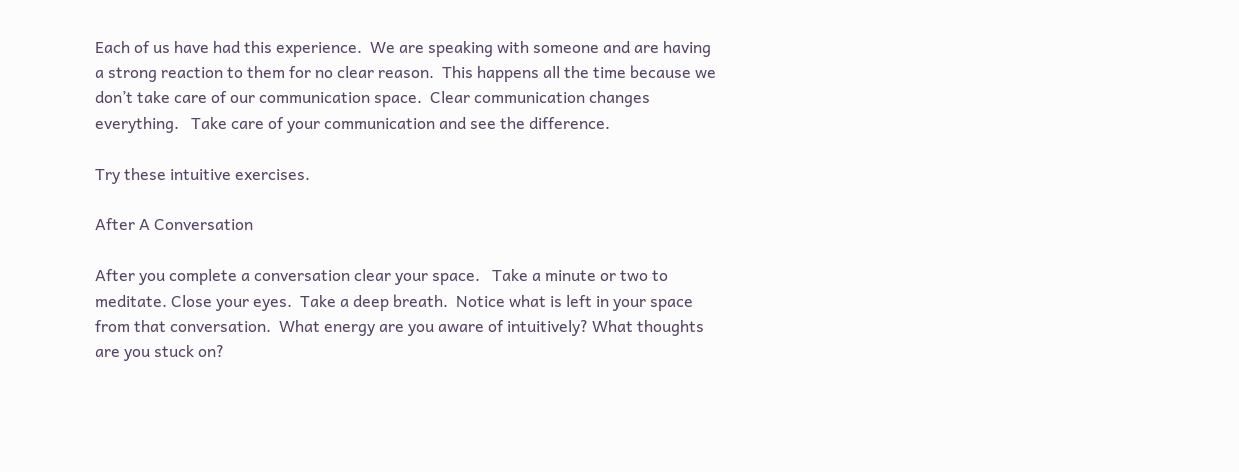Each of us have had this experience.  We are speaking with someone and are having a strong reaction to them for no clear reason.  This happens all the time because we don’t take care of our communication space.  Clear communication changes everything.   Take care of your communication and see the difference.

Try these intuitive exercises.

After A Conversation

After you complete a conversation clear your space.   Take a minute or two to meditate. Close your eyes.  Take a deep breath.  Notice what is left in your space from that conversation.  What energy are you aware of intuitively? What thoughts are you stuck on?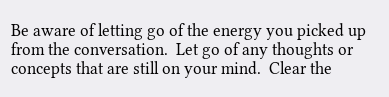Be aware of letting go of the energy you picked up from the conversation.  Let go of any thoughts or concepts that are still on your mind.  Clear the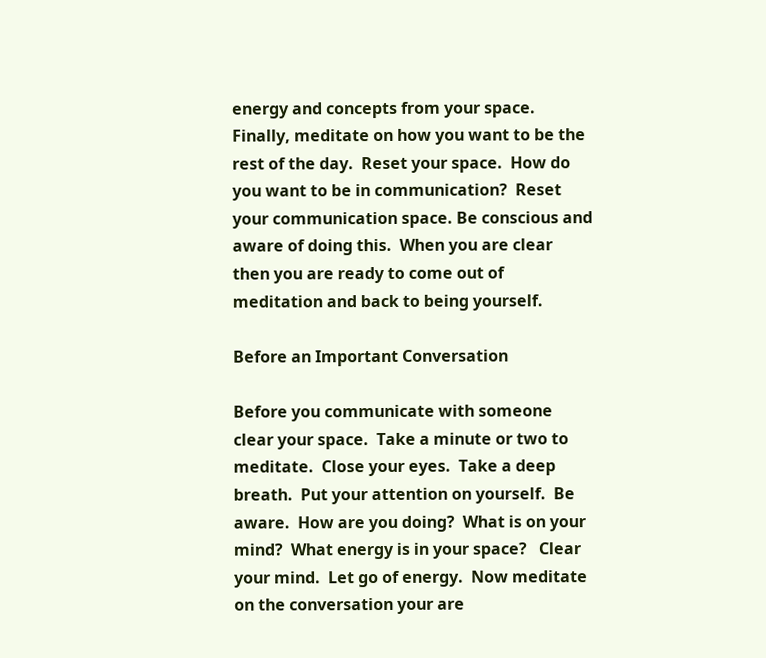energy and concepts from your space.  Finally, meditate on how you want to be the rest of the day.  Reset your space.  How do you want to be in communication?  Reset your communication space. Be conscious and aware of doing this.  When you are clear then you are ready to come out of meditation and back to being yourself.

Before an Important Conversation

Before you communicate with someone clear your space.  Take a minute or two to meditate.  Close your eyes.  Take a deep breath.  Put your attention on yourself.  Be aware.  How are you doing?  What is on your mind?  What energy is in your space?   Clear your mind.  Let go of energy.  Now meditate on the conversation your are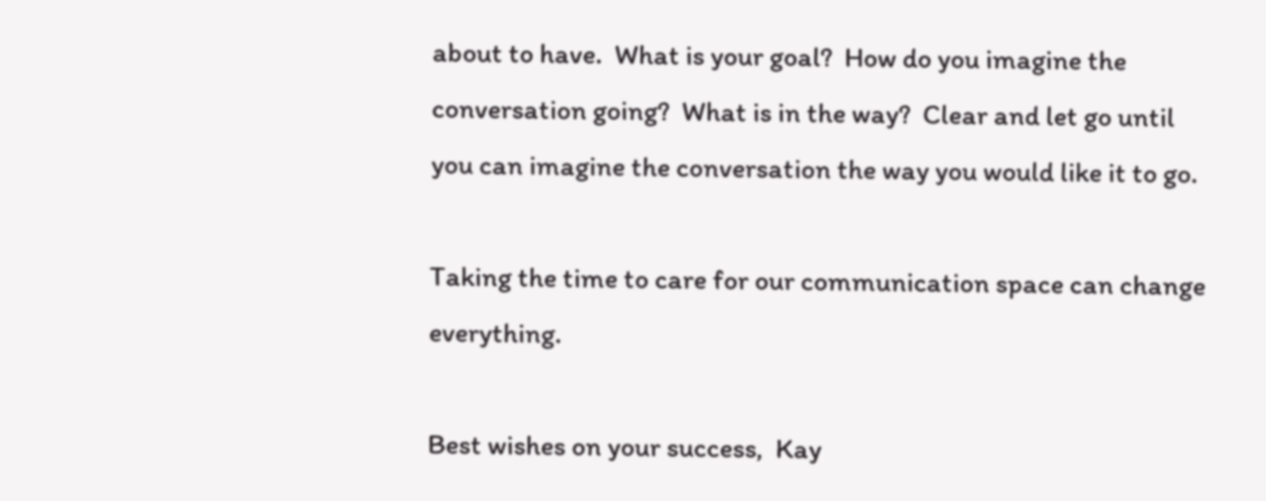about to have.  What is your goal?  How do you imagine the conversation going?  What is in the way?  Clear and let go until you can imagine the conversation the way you would like it to go.

Taking the time to care for our communication space can change everything.

Best wishes on your success,  Kay